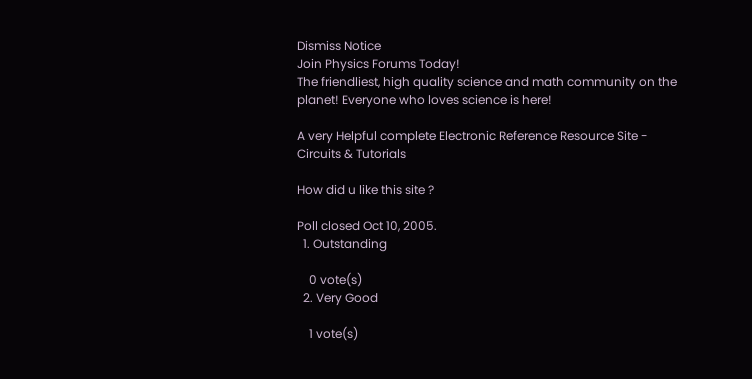Dismiss Notice
Join Physics Forums Today!
The friendliest, high quality science and math community on the planet! Everyone who loves science is here!

A very Helpful complete Electronic Reference Resource Site - Circuits & Tutorials

How did u like this site ?

Poll closed Oct 10, 2005.
  1. Outstanding

    0 vote(s)
  2. Very Good

    1 vote(s)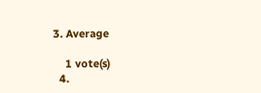3. Average

    1 vote(s)
  4.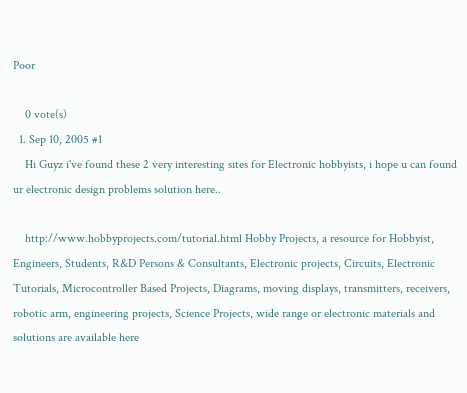Poor

    0 vote(s)
  1. Sep 10, 2005 #1
    Hi Guyz i've found these 2 very interesting sites for Electronic hobbyists, i hope u can found ur electronic design problems solution here..

    http://www.hobbyprojects.com/tutorial.html Hobby Projects, a resource for Hobbyist, Engineers, Students, R&D Persons & Consultants, Electronic projects, Circuits, Electronic Tutorials, Microcontroller Based Projects, Diagrams, moving displays, transmitters, receivers, robotic arm, engineering projects, Science Projects, wide range or electronic materials and solutions are available here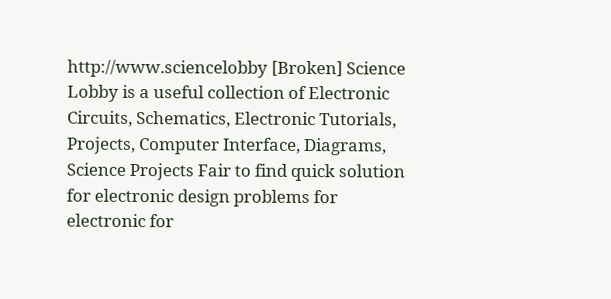http://www.sciencelobby [Broken] Science Lobby is a useful collection of Electronic Circuits, Schematics, Electronic Tutorials, Projects, Computer Interface, Diagrams, Science Projects Fair to find quick solution for electronic design problems for electronic for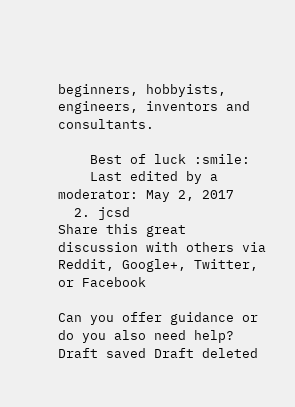beginners, hobbyists, engineers, inventors and consultants.

    Best of luck :smile:
    Last edited by a moderator: May 2, 2017
  2. jcsd
Share this great discussion with others via Reddit, Google+, Twitter, or Facebook

Can you offer guidance or do you also need help?
Draft saved Draft deleted